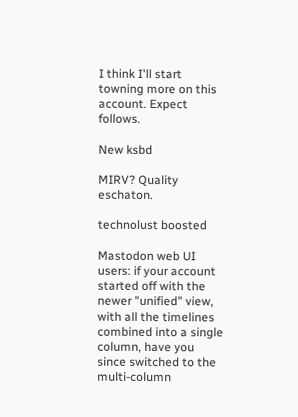I think I'll start towning more on this account. Expect follows.

New ksbd

MIRV? Quality eschaton.

technolust boosted

Mastodon web UI users: if your account started off with the newer "unified" view, with all the timelines combined into a single column, have you since switched to the multi-column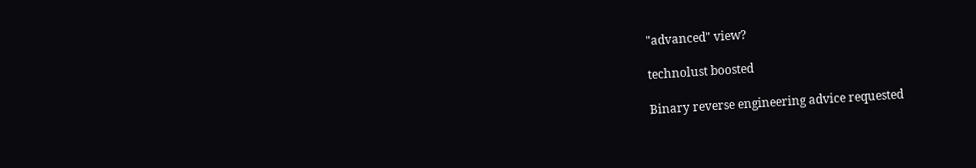"advanced" view?

technolust boosted

Binary reverse engineering advice requested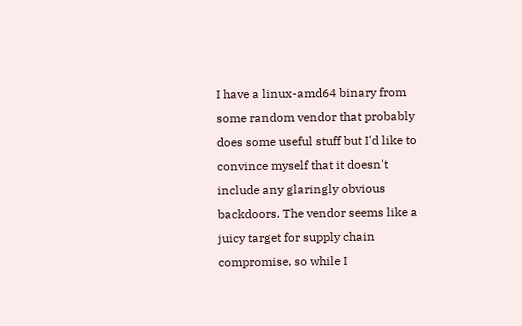I have a linux-amd64 binary from some random vendor that probably does some useful stuff but I'd like to convince myself that it doesn't include any glaringly obvious backdoors. The vendor seems like a juicy target for supply chain compromise, so while I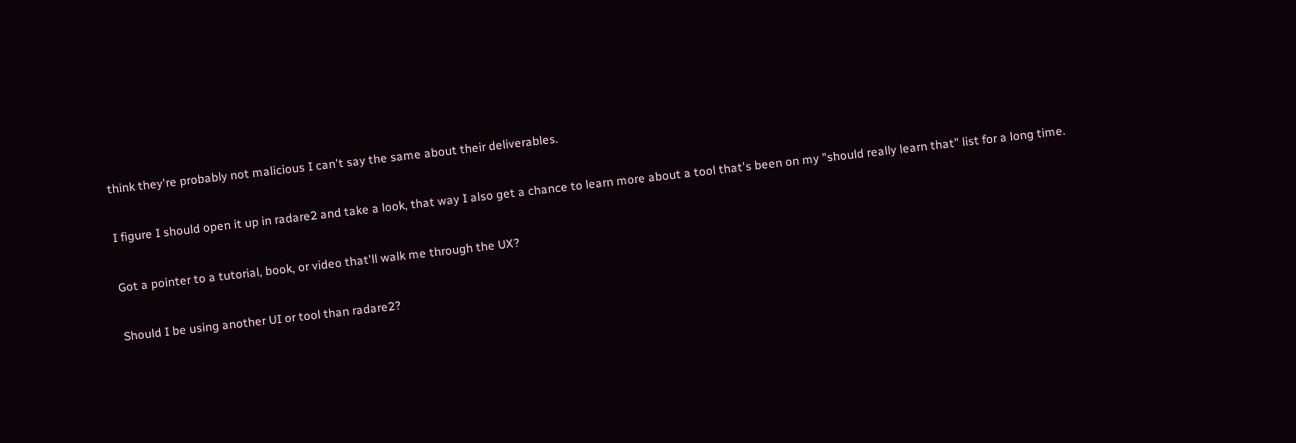think they're probably not malicious I can't say the same about their deliverables.

I figure I should open it up in radare2 and take a look, that way I also get a chance to learn more about a tool that's been on my "should really learn that" list for a long time.

Got a pointer to a tutorial, book, or video that'll walk me through the UX?

Should I be using another UI or tool than radare2?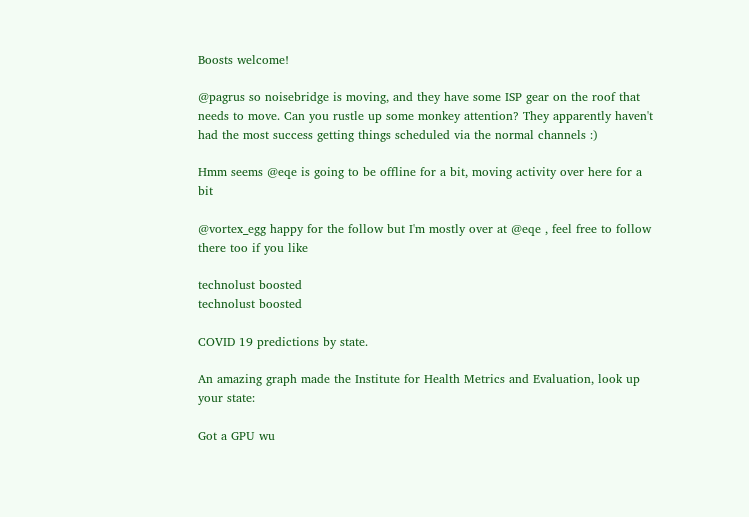Boosts welcome!

@pagrus so noisebridge is moving, and they have some ISP gear on the roof that needs to move. Can you rustle up some monkey attention? They apparently haven't had the most success getting things scheduled via the normal channels :)

Hmm seems @eqe is going to be offline for a bit, moving activity over here for a bit

@vortex_egg happy for the follow but I'm mostly over at @eqe , feel free to follow there too if you like

technolust boosted
technolust boosted

COVID 19 predictions by state.

An amazing graph made the Institute for Health Metrics and Evaluation, look up your state:

Got a GPU wu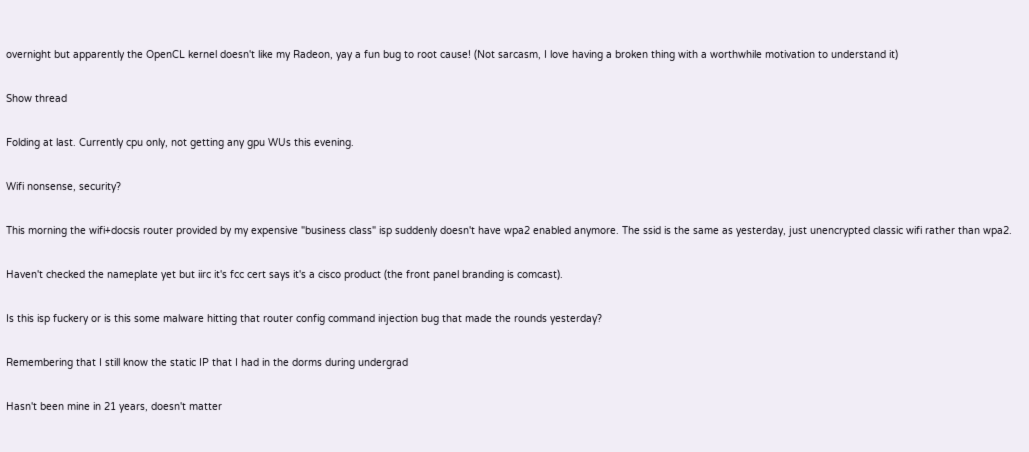overnight but apparently the OpenCL kernel doesn't like my Radeon, yay a fun bug to root cause! (Not sarcasm, I love having a broken thing with a worthwhile motivation to understand it)

Show thread

Folding at last. Currently cpu only, not getting any gpu WUs this evening.

Wifi nonsense, security?

This morning the wifi+docsis router provided by my expensive "business class" isp suddenly doesn't have wpa2 enabled anymore. The ssid is the same as yesterday, just unencrypted classic wifi rather than wpa2.

Haven't checked the nameplate yet but iirc it's fcc cert says it's a cisco product (the front panel branding is comcast).

Is this isp fuckery or is this some malware hitting that router config command injection bug that made the rounds yesterday?

Remembering that I still know the static IP that I had in the dorms during undergrad

Hasn't been mine in 21 years, doesn't matter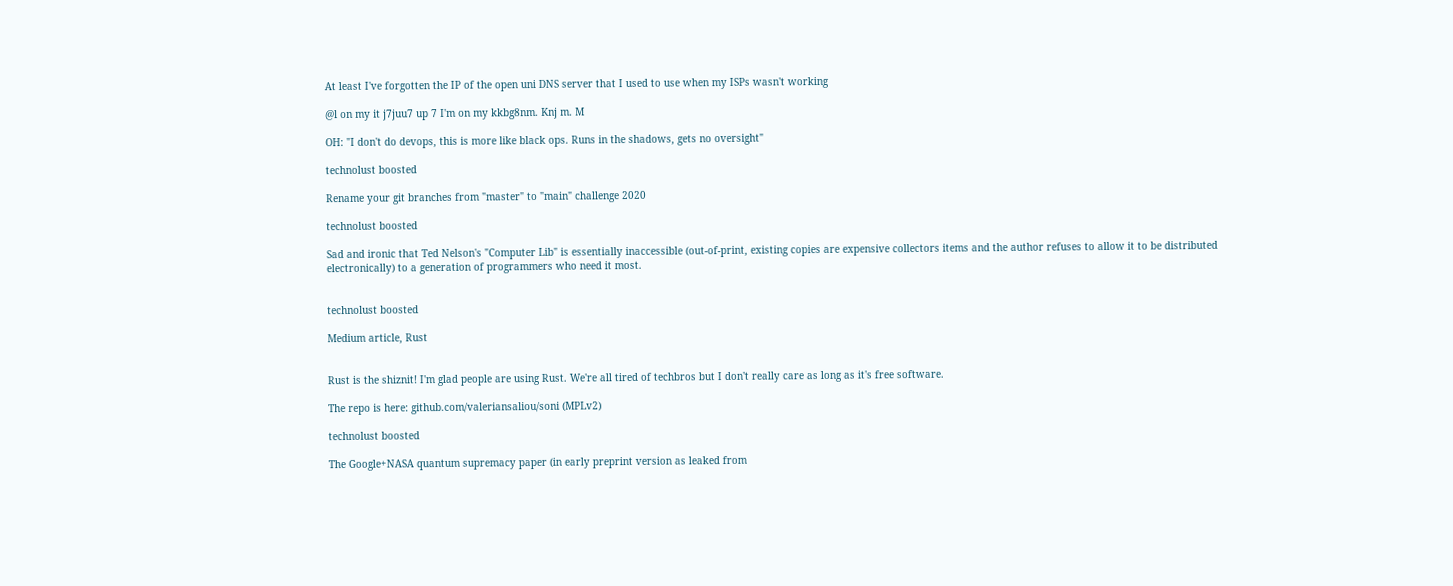At least I've forgotten the IP of the open uni DNS server that I used to use when my ISPs wasn't working

@l on my it j7juu7 up 7 I'm on my kkbg8nm. Knj m. M

OH: "I don't do devops, this is more like black ops. Runs in the shadows, gets no oversight"

technolust boosted

Rename your git branches from "master" to "main" challenge 2020

technolust boosted

Sad and ironic that Ted Nelson's "Computer Lib" is essentially inaccessible (out-of-print, existing copies are expensive collectors items and the author refuses to allow it to be distributed electronically) to a generation of programmers who need it most.


technolust boosted

Medium article, Rust


Rust is the shiznit! I'm glad people are using Rust. We're all tired of techbros but I don't really care as long as it's free software.

The repo is here: github.com/valeriansaliou/soni (MPLv2)

technolust boosted

The Google+NASA quantum supremacy paper (in early preprint version as leaked from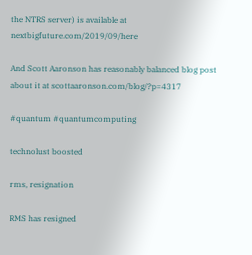the NTRS server) is available at nextbigfuture.com/2019/09/here

And Scott Aaronson has reasonably balanced blog post about it at scottaaronson.com/blog/?p=4317

#quantum #quantumcomputing

technolust boosted

rms, resignation

RMS has resigned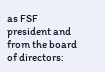as FSF president and from the board of directors: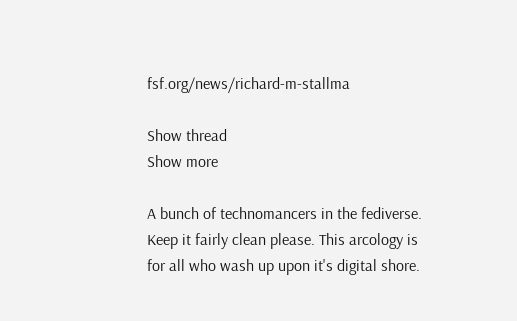fsf.org/news/richard-m-stallma

Show thread
Show more

A bunch of technomancers in the fediverse. Keep it fairly clean please. This arcology is for all who wash up upon it's digital shore.